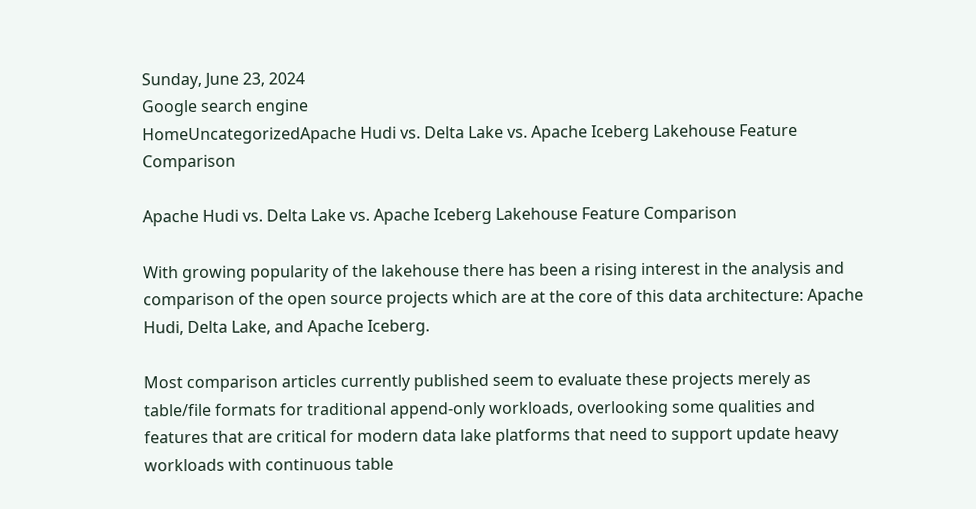Sunday, June 23, 2024
Google search engine
HomeUncategorizedApache Hudi vs. Delta Lake vs. Apache Iceberg Lakehouse Feature Comparison

Apache Hudi vs. Delta Lake vs. Apache Iceberg Lakehouse Feature Comparison

With growing popularity of the lakehouse there has been a rising interest in the analysis and comparison of the open source projects which are at the core of this data architecture: Apache Hudi, Delta Lake, and Apache Iceberg.

Most comparison articles currently published seem to evaluate these projects merely as table/file formats for traditional append-only workloads, overlooking some qualities and features that are critical for modern data lake platforms that need to support update heavy workloads with continuous table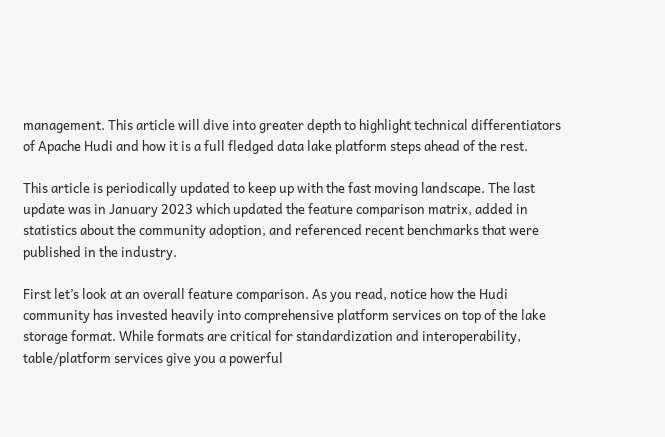management. This article will dive into greater depth to highlight technical differentiators of Apache Hudi and how it is a full fledged data lake platform steps ahead of the rest.

This article is periodically updated to keep up with the fast moving landscape. The last update was in January 2023 which updated the feature comparison matrix, added in statistics about the community adoption, and referenced recent benchmarks that were published in the industry.

First let’s look at an overall feature comparison. As you read, notice how the Hudi community has invested heavily into comprehensive platform services on top of the lake storage format. While formats are critical for standardization and interoperability, table/platform services give you a powerful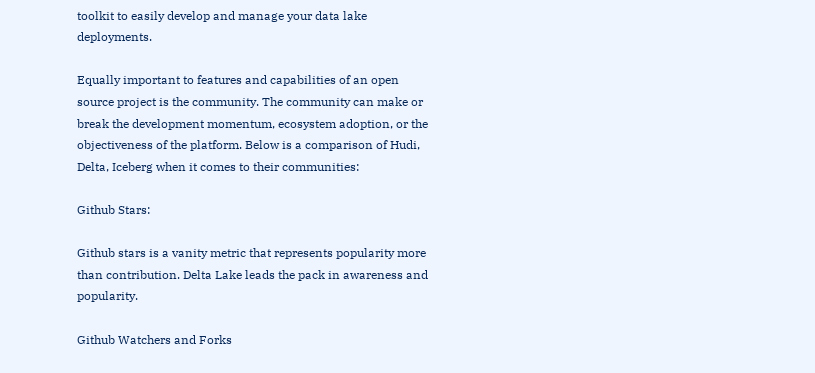toolkit to easily develop and manage your data lake deployments.

Equally important to features and capabilities of an open source project is the community. The community can make or break the development momentum, ecosystem adoption, or the objectiveness of the platform. Below is a comparison of Hudi, Delta, Iceberg when it comes to their communities:

Github Stars:

Github stars is a vanity metric that represents popularity more than contribution. Delta Lake leads the pack in awareness and popularity.

Github Watchers and Forks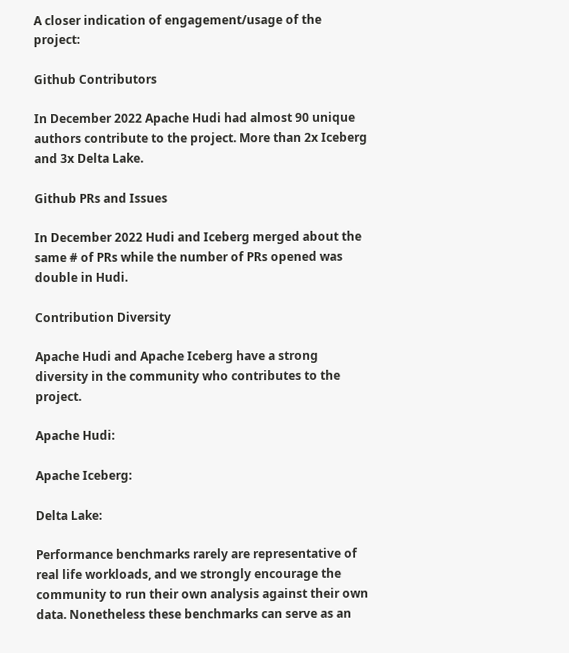A closer indication of engagement/usage of the project:

Github Contributors

In December 2022 Apache Hudi had almost 90 unique authors contribute to the project. More than 2x Iceberg and 3x Delta Lake.

Github PRs and Issues

In December 2022 Hudi and Iceberg merged about the same # of PRs while the number of PRs opened was double in Hudi.

Contribution Diversity

Apache Hudi and Apache Iceberg have a strong diversity in the community who contributes to the project.

Apache Hudi:

Apache Iceberg:

Delta Lake:

Performance benchmarks rarely are representative of real life workloads, and we strongly encourage the community to run their own analysis against their own data. Nonetheless these benchmarks can serve as an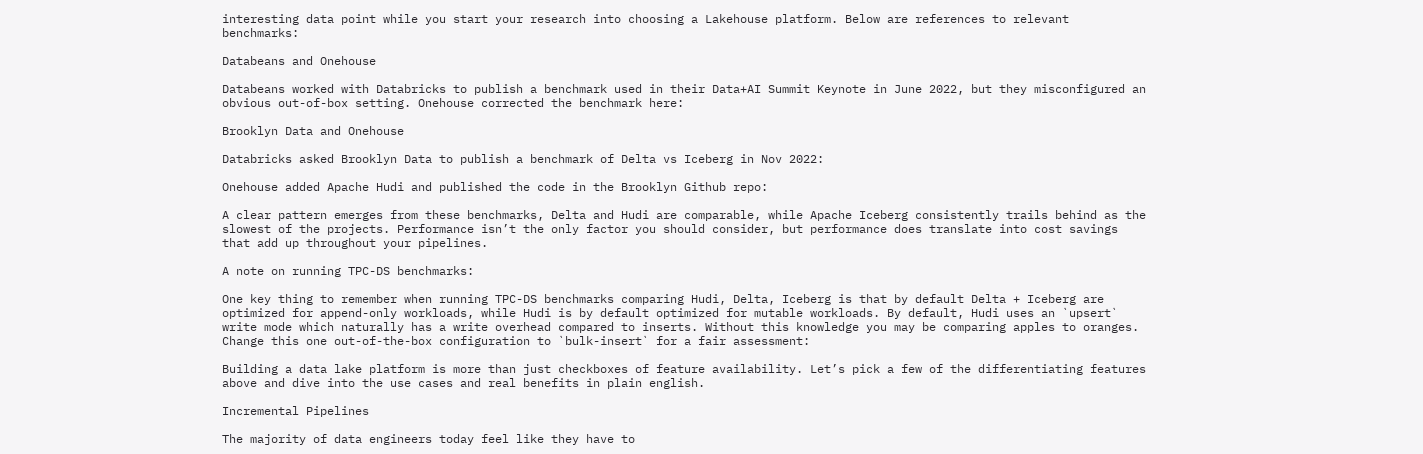interesting data point while you start your research into choosing a Lakehouse platform. Below are references to relevant benchmarks:

Databeans and Onehouse

Databeans worked with Databricks to publish a benchmark used in their Data+AI Summit Keynote in June 2022, but they misconfigured an obvious out-of-box setting. Onehouse corrected the benchmark here:

Brooklyn Data and Onehouse

Databricks asked Brooklyn Data to publish a benchmark of Delta vs Iceberg in Nov 2022:

Onehouse added Apache Hudi and published the code in the Brooklyn Github repo:

A clear pattern emerges from these benchmarks, Delta and Hudi are comparable, while Apache Iceberg consistently trails behind as the slowest of the projects. Performance isn’t the only factor you should consider, but performance does translate into cost savings that add up throughout your pipelines.

A note on running TPC-DS benchmarks:

One key thing to remember when running TPC-DS benchmarks comparing Hudi, Delta, Iceberg is that by default Delta + Iceberg are optimized for append-only workloads, while Hudi is by default optimized for mutable workloads. By default, Hudi uses an `upsert` write mode which naturally has a write overhead compared to inserts. Without this knowledge you may be comparing apples to oranges. Change this one out-of-the-box configuration to `bulk-insert` for a fair assessment:

Building a data lake platform is more than just checkboxes of feature availability. Let’s pick a few of the differentiating features above and dive into the use cases and real benefits in plain english.

Incremental Pipelines

The majority of data engineers today feel like they have to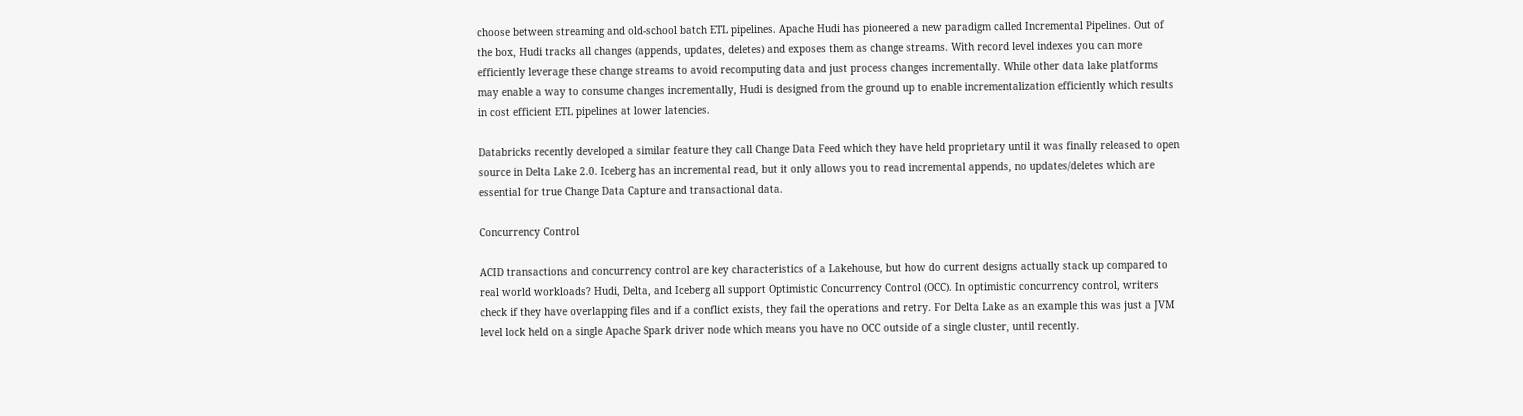choose between streaming and old-school batch ETL pipelines. Apache Hudi has pioneered a new paradigm called Incremental Pipelines. Out of the box, Hudi tracks all changes (appends, updates, deletes) and exposes them as change streams. With record level indexes you can more efficiently leverage these change streams to avoid recomputing data and just process changes incrementally. While other data lake platforms may enable a way to consume changes incrementally, Hudi is designed from the ground up to enable incrementalization efficiently which results in cost efficient ETL pipelines at lower latencies.

Databricks recently developed a similar feature they call Change Data Feed which they have held proprietary until it was finally released to open source in Delta Lake 2.0. Iceberg has an incremental read, but it only allows you to read incremental appends, no updates/deletes which are essential for true Change Data Capture and transactional data.

Concurrency Control

ACID transactions and concurrency control are key characteristics of a Lakehouse, but how do current designs actually stack up compared to real world workloads? Hudi, Delta, and Iceberg all support Optimistic Concurrency Control (OCC). In optimistic concurrency control, writers check if they have overlapping files and if a conflict exists, they fail the operations and retry. For Delta Lake as an example this was just a JVM level lock held on a single Apache Spark driver node which means you have no OCC outside of a single cluster, until recently.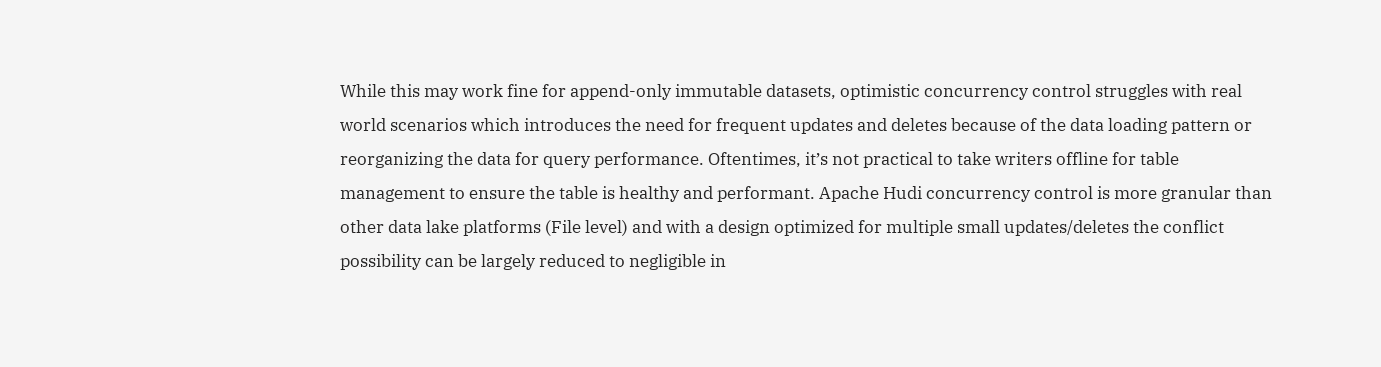While this may work fine for append-only immutable datasets, optimistic concurrency control struggles with real world scenarios which introduces the need for frequent updates and deletes because of the data loading pattern or reorganizing the data for query performance. Oftentimes, it’s not practical to take writers offline for table management to ensure the table is healthy and performant. Apache Hudi concurrency control is more granular than other data lake platforms (File level) and with a design optimized for multiple small updates/deletes the conflict possibility can be largely reduced to negligible in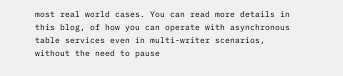most real world cases. You can read more details in this blog, of how you can operate with asynchronous table services even in multi-writer scenarios, without the need to pause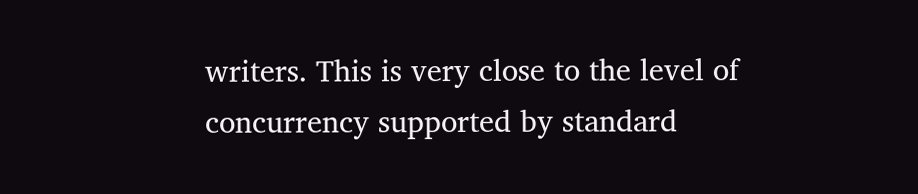writers. This is very close to the level of concurrency supported by standard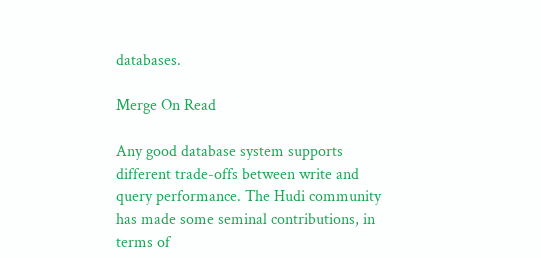databases.

Merge On Read

Any good database system supports different trade-offs between write and query performance. The Hudi community has made some seminal contributions, in terms of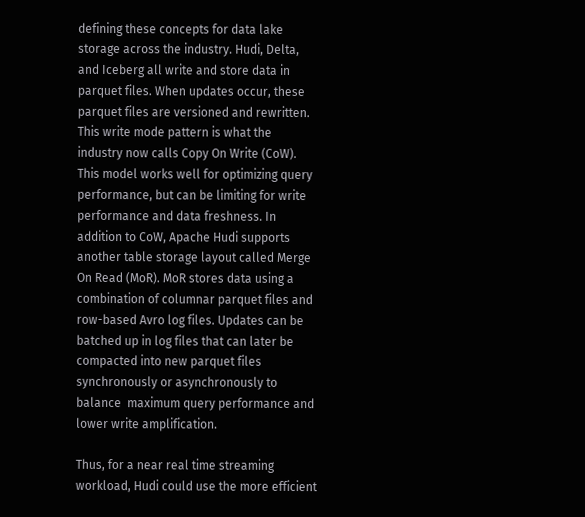defining these concepts for data lake storage across the industry. Hudi, Delta, and Iceberg all write and store data in parquet files. When updates occur, these parquet files are versioned and rewritten. This write mode pattern is what the industry now calls Copy On Write (CoW). This model works well for optimizing query performance, but can be limiting for write performance and data freshness. In addition to CoW, Apache Hudi supports another table storage layout called Merge On Read (MoR). MoR stores data using a combination of columnar parquet files and row-based Avro log files. Updates can be batched up in log files that can later be compacted into new parquet files synchronously or asynchronously to balance  maximum query performance and lower write amplification.

Thus, for a near real time streaming workload, Hudi could use the more efficient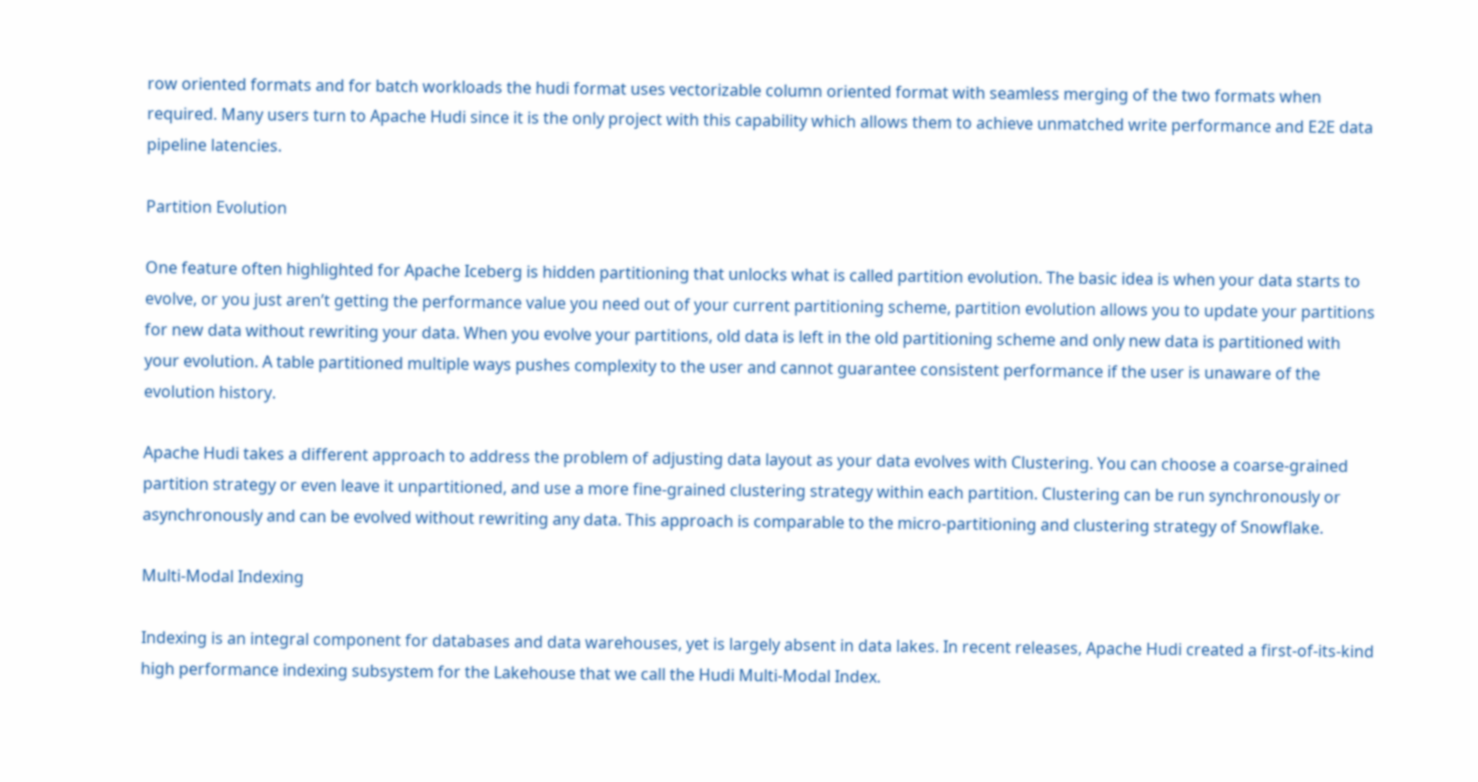row oriented formats and for batch workloads the hudi format uses vectorizable column oriented format with seamless merging of the two formats when required. Many users turn to Apache Hudi since it is the only project with this capability which allows them to achieve unmatched write performance and E2E data pipeline latencies.

Partition Evolution

One feature often highlighted for Apache Iceberg is hidden partitioning that unlocks what is called partition evolution. The basic idea is when your data starts to evolve, or you just aren’t getting the performance value you need out of your current partitioning scheme, partition evolution allows you to update your partitions for new data without rewriting your data. When you evolve your partitions, old data is left in the old partitioning scheme and only new data is partitioned with your evolution. A table partitioned multiple ways pushes complexity to the user and cannot guarantee consistent performance if the user is unaware of the evolution history.

Apache Hudi takes a different approach to address the problem of adjusting data layout as your data evolves with Clustering. You can choose a coarse-grained partition strategy or even leave it unpartitioned, and use a more fine-grained clustering strategy within each partition. Clustering can be run synchronously or asynchronously and can be evolved without rewriting any data. This approach is comparable to the micro-partitioning and clustering strategy of Snowflake.

Multi-Modal Indexing

Indexing is an integral component for databases and data warehouses, yet is largely absent in data lakes. In recent releases, Apache Hudi created a first-of-its-kind high performance indexing subsystem for the Lakehouse that we call the Hudi Multi-Modal Index.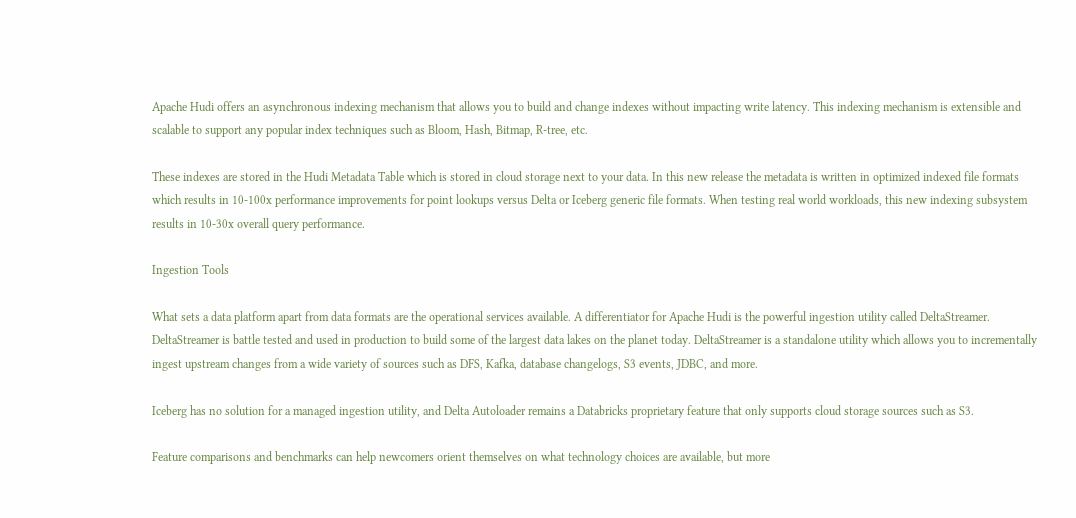Apache Hudi offers an asynchronous indexing mechanism that allows you to build and change indexes without impacting write latency. This indexing mechanism is extensible and scalable to support any popular index techniques such as Bloom, Hash, Bitmap, R-tree, etc.

These indexes are stored in the Hudi Metadata Table which is stored in cloud storage next to your data. In this new release the metadata is written in optimized indexed file formats which results in 10-100x performance improvements for point lookups versus Delta or Iceberg generic file formats. When testing real world workloads, this new indexing subsystem results in 10-30x overall query performance.

Ingestion Tools

What sets a data platform apart from data formats are the operational services available. A differentiator for Apache Hudi is the powerful ingestion utility called DeltaStreamer. DeltaStreamer is battle tested and used in production to build some of the largest data lakes on the planet today. DeltaStreamer is a standalone utility which allows you to incrementally ingest upstream changes from a wide variety of sources such as DFS, Kafka, database changelogs, S3 events, JDBC, and more.

Iceberg has no solution for a managed ingestion utility, and Delta Autoloader remains a Databricks proprietary feature that only supports cloud storage sources such as S3.

Feature comparisons and benchmarks can help newcomers orient themselves on what technology choices are available, but more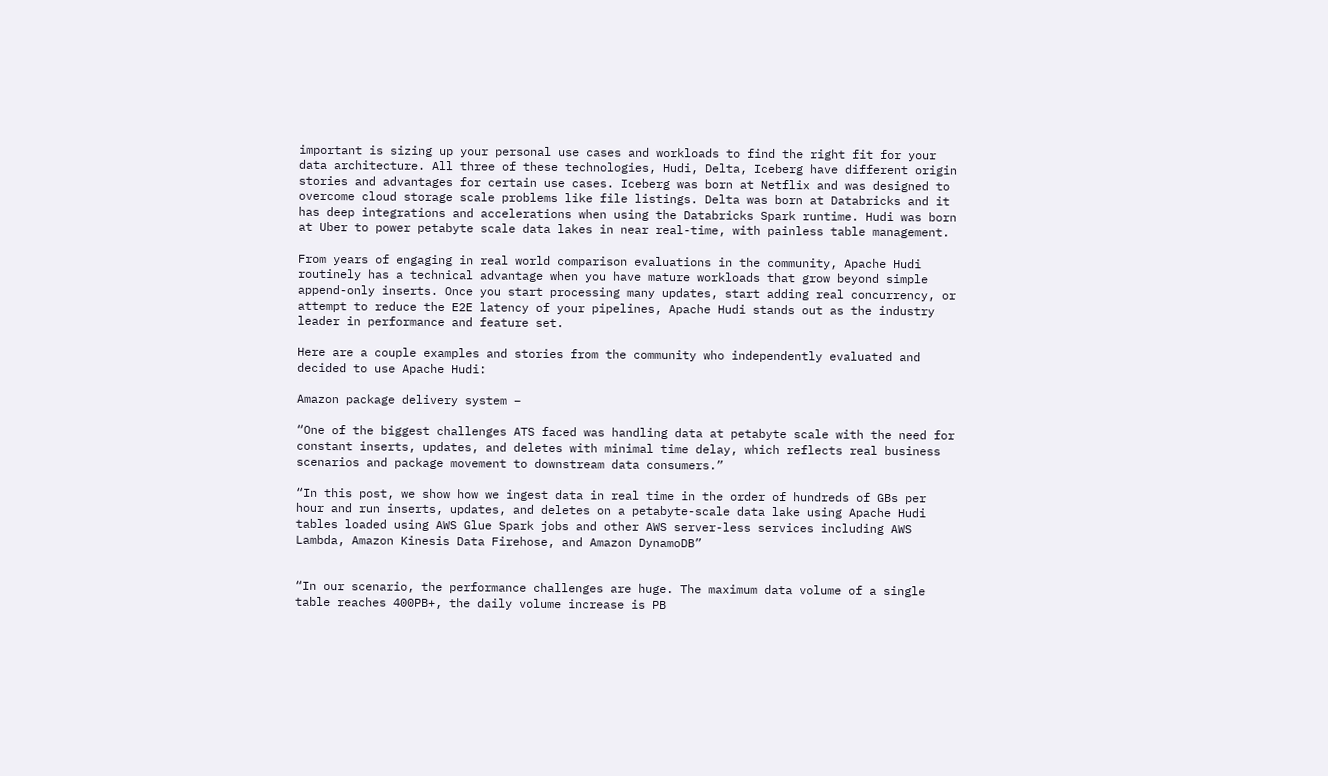important is sizing up your personal use cases and workloads to find the right fit for your data architecture. All three of these technologies, Hudi, Delta, Iceberg have different origin stories and advantages for certain use cases. Iceberg was born at Netflix and was designed to overcome cloud storage scale problems like file listings. Delta was born at Databricks and it has deep integrations and accelerations when using the Databricks Spark runtime. Hudi was born at Uber to power petabyte scale data lakes in near real-time, with painless table management.

From years of engaging in real world comparison evaluations in the community, Apache Hudi routinely has a technical advantage when you have mature workloads that grow beyond simple append-only inserts. Once you start processing many updates, start adding real concurrency, or attempt to reduce the E2E latency of your pipelines, Apache Hudi stands out as the industry leader in performance and feature set.

Here are a couple examples and stories from the community who independently evaluated and decided to use Apache Hudi:

Amazon package delivery system –

“One of the biggest challenges ATS faced was handling data at petabyte scale with the need for constant inserts, updates, and deletes with minimal time delay, which reflects real business scenarios and package movement to downstream data consumers.”

“In this post, we show how we ingest data in real time in the order of hundreds of GBs per hour and run inserts, updates, and deletes on a petabyte-scale data lake using Apache Hudi tables loaded using AWS Glue Spark jobs and other AWS server-less services including AWS Lambda, Amazon Kinesis Data Firehose, and Amazon DynamoDB”


“In our scenario, the performance challenges are huge. The maximum data volume of a single table reaches 400PB+, the daily volume increase is PB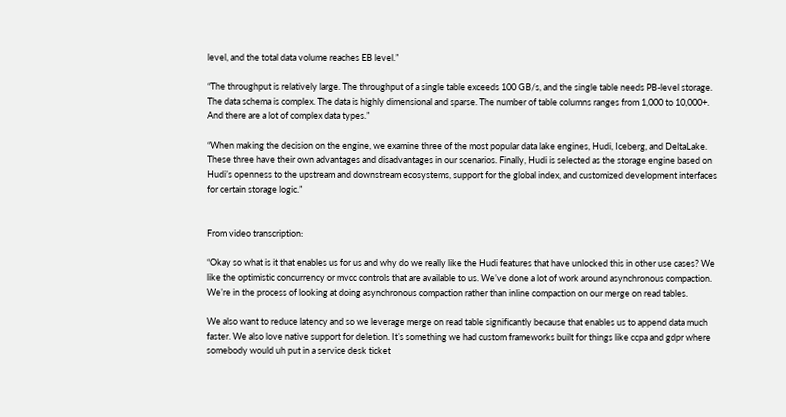level, and the total data volume reaches EB level.”

“The throughput is relatively large. The throughput of a single table exceeds 100 GB/s, and the single table needs PB-level storage. The data schema is complex. The data is highly dimensional and sparse. The number of table columns ranges from 1,000 to 10,000+. And there are a lot of complex data types.”

“When making the decision on the engine, we examine three of the most popular data lake engines, Hudi, Iceberg, and DeltaLake. These three have their own advantages and disadvantages in our scenarios. Finally, Hudi is selected as the storage engine based on Hudi’s openness to the upstream and downstream ecosystems, support for the global index, and customized development interfaces for certain storage logic.”


From video transcription:

“Okay so what is it that enables us for us and why do we really like the Hudi features that have unlocked this in other use cases? We like the optimistic concurrency or mvcc controls that are available to us. We’ve done a lot of work around asynchronous compaction. We’re in the process of looking at doing asynchronous compaction rather than inline compaction on our merge on read tables.

We also want to reduce latency and so we leverage merge on read table significantly because that enables us to append data much faster. We also love native support for deletion. It’s something we had custom frameworks built for things like ccpa and gdpr where somebody would uh put in a service desk ticket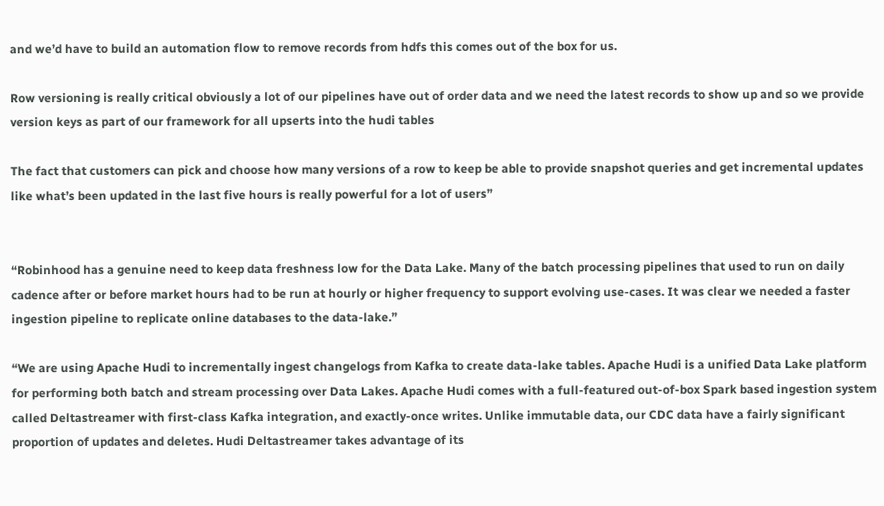and we’d have to build an automation flow to remove records from hdfs this comes out of the box for us.

Row versioning is really critical obviously a lot of our pipelines have out of order data and we need the latest records to show up and so we provide version keys as part of our framework for all upserts into the hudi tables

The fact that customers can pick and choose how many versions of a row to keep be able to provide snapshot queries and get incremental updates like what’s been updated in the last five hours is really powerful for a lot of users”


“Robinhood has a genuine need to keep data freshness low for the Data Lake. Many of the batch processing pipelines that used to run on daily cadence after or before market hours had to be run at hourly or higher frequency to support evolving use-cases. It was clear we needed a faster ingestion pipeline to replicate online databases to the data-lake.”

“We are using Apache Hudi to incrementally ingest changelogs from Kafka to create data-lake tables. Apache Hudi is a unified Data Lake platform for performing both batch and stream processing over Data Lakes. Apache Hudi comes with a full-featured out-of-box Spark based ingestion system called Deltastreamer with first-class Kafka integration, and exactly-once writes. Unlike immutable data, our CDC data have a fairly significant proportion of updates and deletes. Hudi Deltastreamer takes advantage of its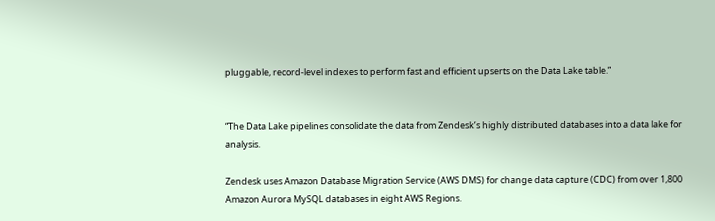pluggable, record-level indexes to perform fast and efficient upserts on the Data Lake table.”


“The Data Lake pipelines consolidate the data from Zendesk’s highly distributed databases into a data lake for analysis.

Zendesk uses Amazon Database Migration Service (AWS DMS) for change data capture (CDC) from over 1,800 Amazon Aurora MySQL databases in eight AWS Regions.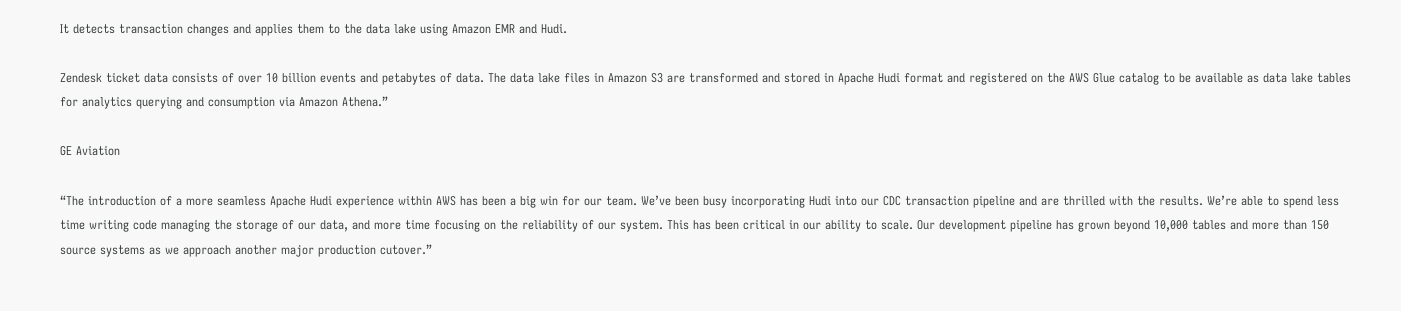It detects transaction changes and applies them to the data lake using Amazon EMR and Hudi.

Zendesk ticket data consists of over 10 billion events and petabytes of data. The data lake files in Amazon S3 are transformed and stored in Apache Hudi format and registered on the AWS Glue catalog to be available as data lake tables for analytics querying and consumption via Amazon Athena.”

GE Aviation

“The introduction of a more seamless Apache Hudi experience within AWS has been a big win for our team. We’ve been busy incorporating Hudi into our CDC transaction pipeline and are thrilled with the results. We’re able to spend less time writing code managing the storage of our data, and more time focusing on the reliability of our system. This has been critical in our ability to scale. Our development pipeline has grown beyond 10,000 tables and more than 150 source systems as we approach another major production cutover.”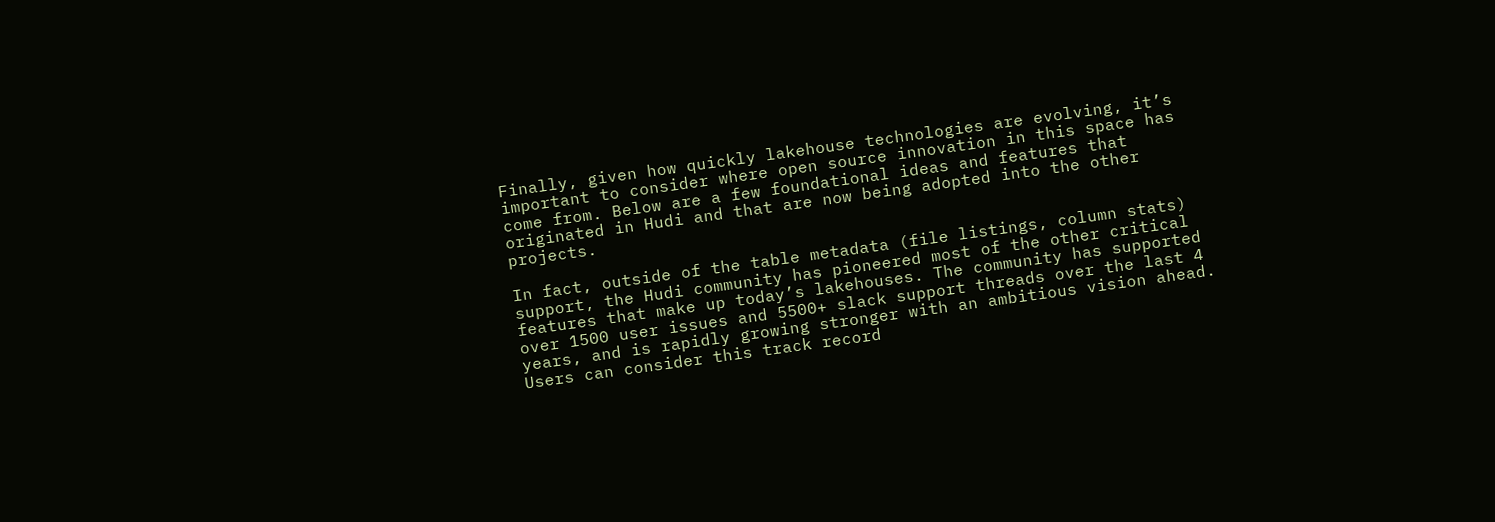Finally, given how quickly lakehouse technologies are evolving, it’s important to consider where open source innovation in this space has come from. Below are a few foundational ideas and features that originated in Hudi and that are now being adopted into the other projects.

In fact, outside of the table metadata (file listings, column stats) support, the Hudi community has pioneered most of the other critical features that make up today’s lakehouses. The community has supported over 1500 user issues and 5500+ slack support threads over the last 4 years, and is rapidly growing stronger with an ambitious vision ahead. Users can consider this track record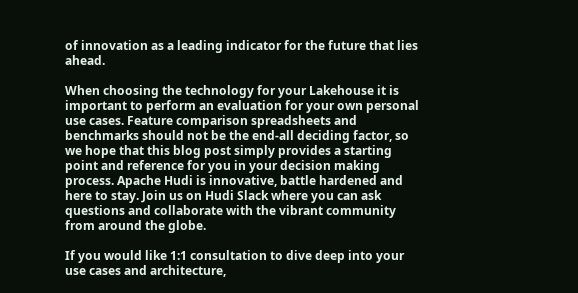of innovation as a leading indicator for the future that lies ahead.

When choosing the technology for your Lakehouse it is important to perform an evaluation for your own personal use cases. Feature comparison spreadsheets and benchmarks should not be the end-all deciding factor, so we hope that this blog post simply provides a starting point and reference for you in your decision making process. Apache Hudi is innovative, battle hardened and here to stay. Join us on Hudi Slack where you can ask questions and collaborate with the vibrant community from around the globe.

If you would like 1:1 consultation to dive deep into your use cases and architecture,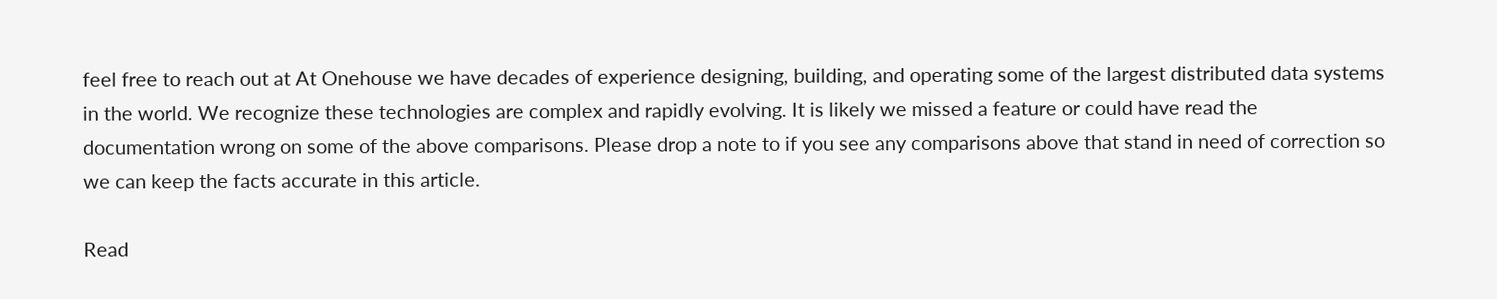feel free to reach out at At Onehouse we have decades of experience designing, building, and operating some of the largest distributed data systems in the world. We recognize these technologies are complex and rapidly evolving. It is likely we missed a feature or could have read the documentation wrong on some of the above comparisons. Please drop a note to if you see any comparisons above that stand in need of correction so we can keep the facts accurate in this article.

Read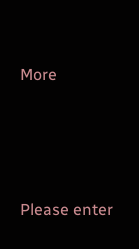More




Please enter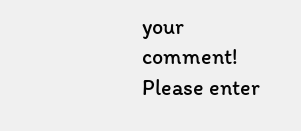your comment!
Please enter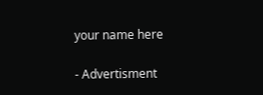your name here

- Advertisment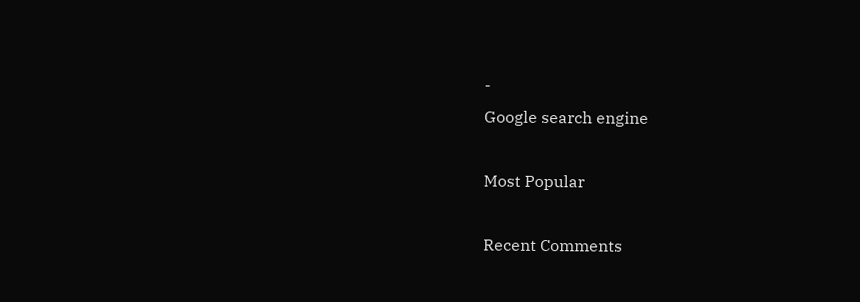-
Google search engine

Most Popular

Recent Comments